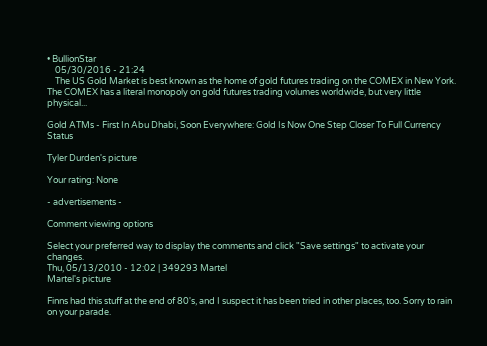• BullionStar
    05/30/2016 - 21:24
    The US Gold Market is best known as the home of gold futures trading on the COMEX in New York. The COMEX has a literal monopoly on gold futures trading volumes worldwide, but very little physical...

Gold ATMs - First In Abu Dhabi, Soon Everywhere: Gold Is Now One Step Closer To Full Currency Status

Tyler Durden's picture

Your rating: None

- advertisements -

Comment viewing options

Select your preferred way to display the comments and click "Save settings" to activate your changes.
Thu, 05/13/2010 - 12:02 | 349293 Martel
Martel's picture

Finns had this stuff at the end of 80's, and I suspect it has been tried in other places, too. Sorry to rain on your parade.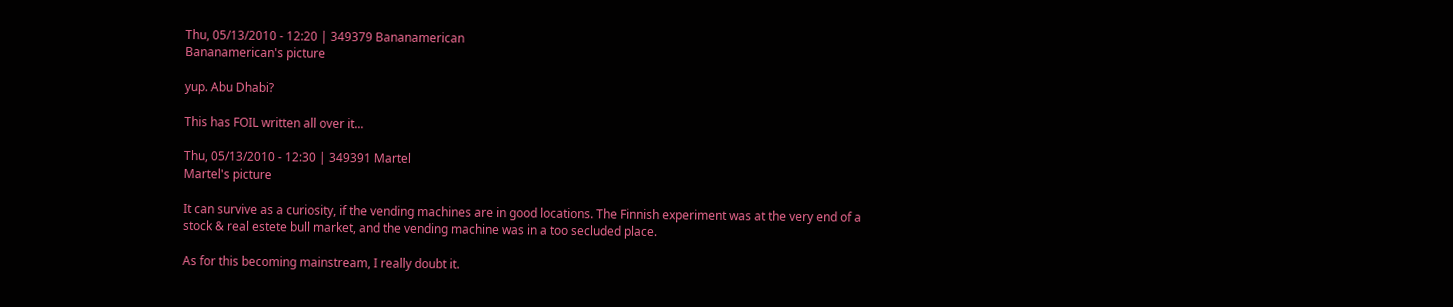Thu, 05/13/2010 - 12:20 | 349379 Bananamerican
Bananamerican's picture

yup. Abu Dhabi?

This has FOIL written all over it...

Thu, 05/13/2010 - 12:30 | 349391 Martel
Martel's picture

It can survive as a curiosity, if the vending machines are in good locations. The Finnish experiment was at the very end of a stock & real estete bull market, and the vending machine was in a too secluded place.

As for this becoming mainstream, I really doubt it.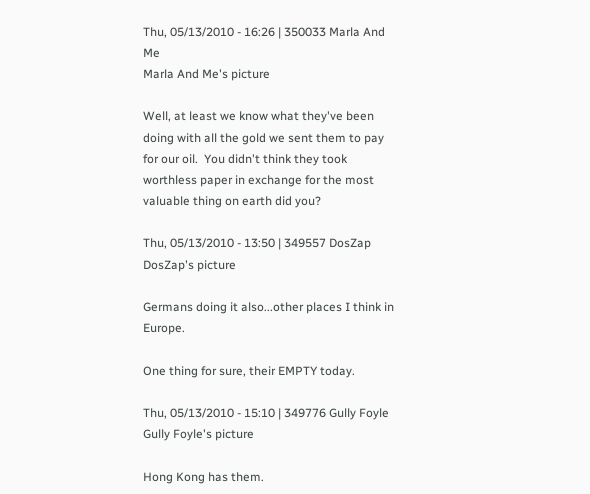Thu, 05/13/2010 - 16:26 | 350033 Marla And Me
Marla And Me's picture

Well, at least we know what they've been doing with all the gold we sent them to pay for our oil.  You didn't think they took worthless paper in exchange for the most valuable thing on earth did you?

Thu, 05/13/2010 - 13:50 | 349557 DosZap
DosZap's picture

Germans doing it also...other places I think in Europe.

One thing for sure, their EMPTY today.

Thu, 05/13/2010 - 15:10 | 349776 Gully Foyle
Gully Foyle's picture

Hong Kong has them.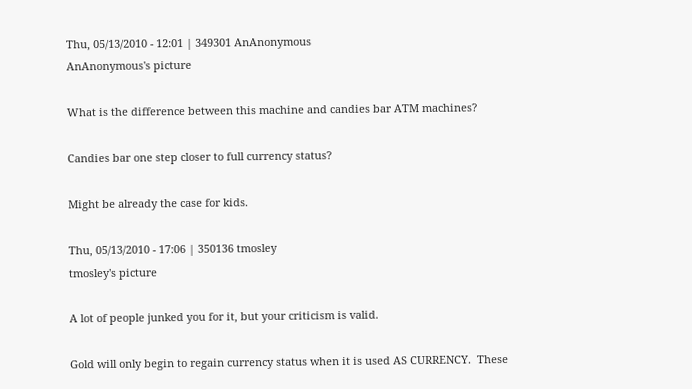Thu, 05/13/2010 - 12:01 | 349301 AnAnonymous
AnAnonymous's picture

What is the difference between this machine and candies bar ATM machines?

Candies bar one step closer to full currency status?

Might be already the case for kids.

Thu, 05/13/2010 - 17:06 | 350136 tmosley
tmosley's picture

A lot of people junked you for it, but your criticism is valid.

Gold will only begin to regain currency status when it is used AS CURRENCY.  These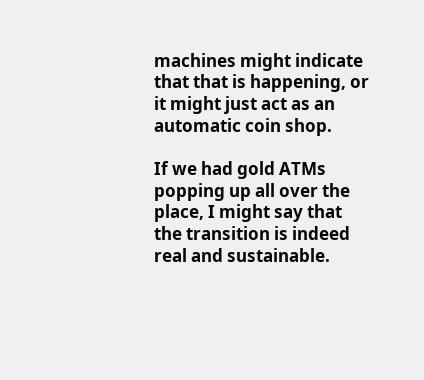machines might indicate that that is happening, or it might just act as an automatic coin shop.

If we had gold ATMs popping up all over the place, I might say that the transition is indeed real and sustainable.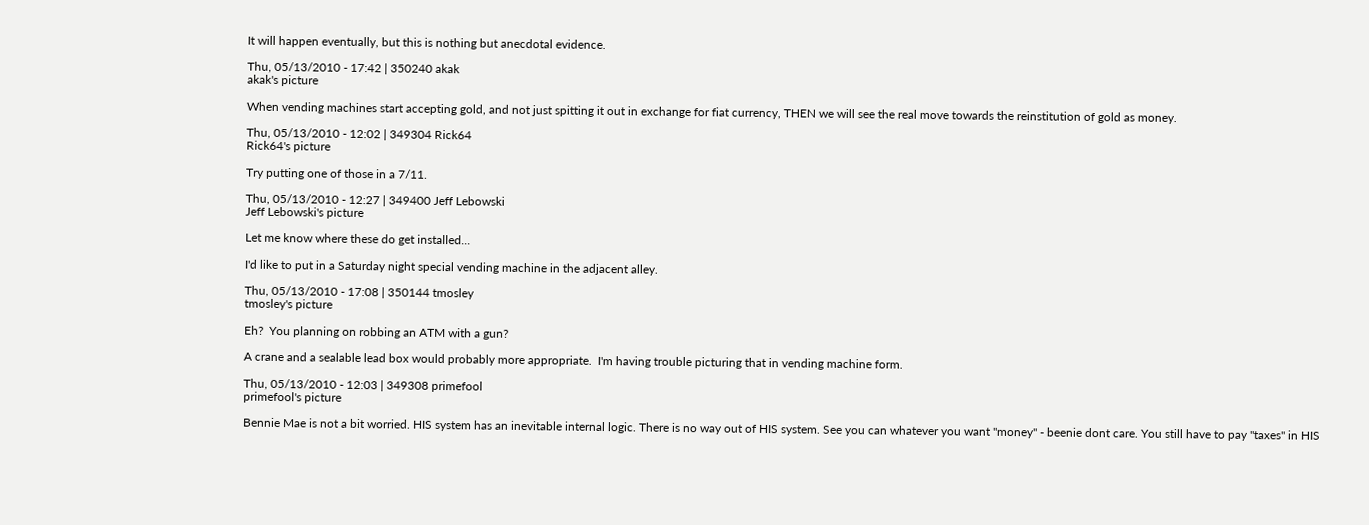It will happen eventually, but this is nothing but anecdotal evidence.

Thu, 05/13/2010 - 17:42 | 350240 akak
akak's picture

When vending machines start accepting gold, and not just spitting it out in exchange for fiat currency, THEN we will see the real move towards the reinstitution of gold as money.

Thu, 05/13/2010 - 12:02 | 349304 Rick64
Rick64's picture

Try putting one of those in a 7/11.

Thu, 05/13/2010 - 12:27 | 349400 Jeff Lebowski
Jeff Lebowski's picture

Let me know where these do get installed...

I'd like to put in a Saturday night special vending machine in the adjacent alley.

Thu, 05/13/2010 - 17:08 | 350144 tmosley
tmosley's picture

Eh?  You planning on robbing an ATM with a gun?

A crane and a sealable lead box would probably more appropriate.  I'm having trouble picturing that in vending machine form.

Thu, 05/13/2010 - 12:03 | 349308 primefool
primefool's picture

Bennie Mae is not a bit worried. HIS system has an inevitable internal logic. There is no way out of HIS system. See you can whatever you want "money" - beenie dont care. You still have to pay "taxes" in HIS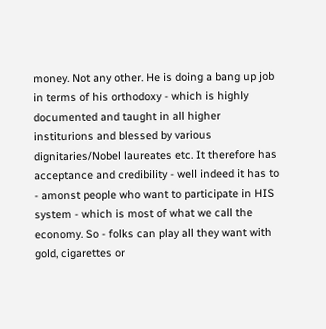money. Not any other. He is doing a bang up job in terms of his orthodoxy - which is highly documented and taught in all higher institurions and blessed by various dignitaries/Nobel laureates etc. It therefore has acceptance and credibility - well indeed it has to - amonst people who want to participate in HIS system - which is most of what we call the economy. So - folks can play all they want with gold, cigarettes or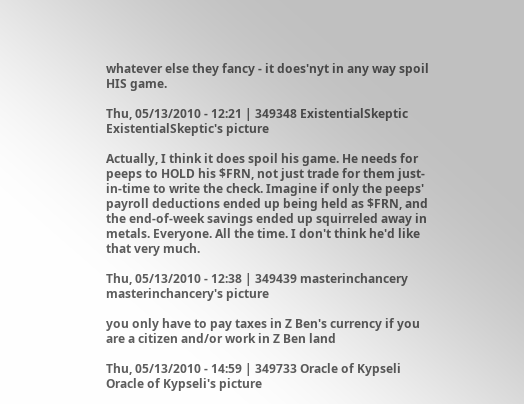whatever else they fancy - it does'nyt in any way spoil HIS game.

Thu, 05/13/2010 - 12:21 | 349348 ExistentialSkeptic
ExistentialSkeptic's picture

Actually, I think it does spoil his game. He needs for peeps to HOLD his $FRN, not just trade for them just-in-time to write the check. Imagine if only the peeps' payroll deductions ended up being held as $FRN, and the end-of-week savings ended up squirreled away in metals. Everyone. All the time. I don't think he'd like that very much.

Thu, 05/13/2010 - 12:38 | 349439 masterinchancery
masterinchancery's picture

you only have to pay taxes in Z Ben's currency if you are a citizen and/or work in Z Ben land

Thu, 05/13/2010 - 14:59 | 349733 Oracle of Kypseli
Oracle of Kypseli's picture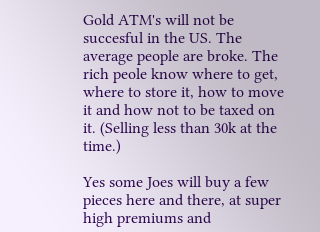Gold ATM's will not be succesful in the US. The average people are broke. The rich peole know where to get, where to store it, how to move it and how not to be taxed on it. (Selling less than 30k at the time.)

Yes some Joes will buy a few pieces here and there, at super high premiums and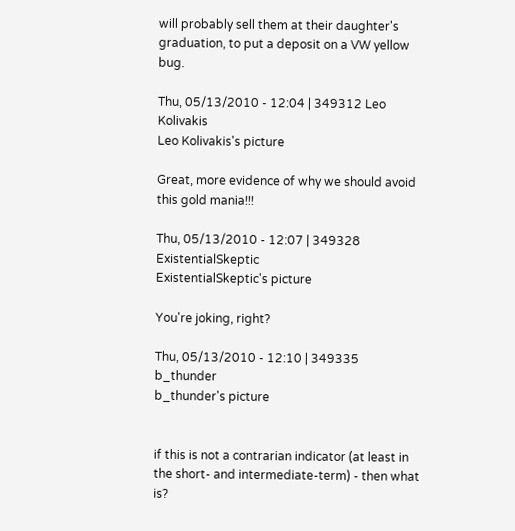will probably sell them at their daughter's graduation, to put a deposit on a VW yellow bug.

Thu, 05/13/2010 - 12:04 | 349312 Leo Kolivakis
Leo Kolivakis's picture

Great, more evidence of why we should avoid this gold mania!!!

Thu, 05/13/2010 - 12:07 | 349328 ExistentialSkeptic
ExistentialSkeptic's picture

You're joking, right?

Thu, 05/13/2010 - 12:10 | 349335 b_thunder
b_thunder's picture


if this is not a contrarian indicator (at least in the short- and intermediate-term) - then what is?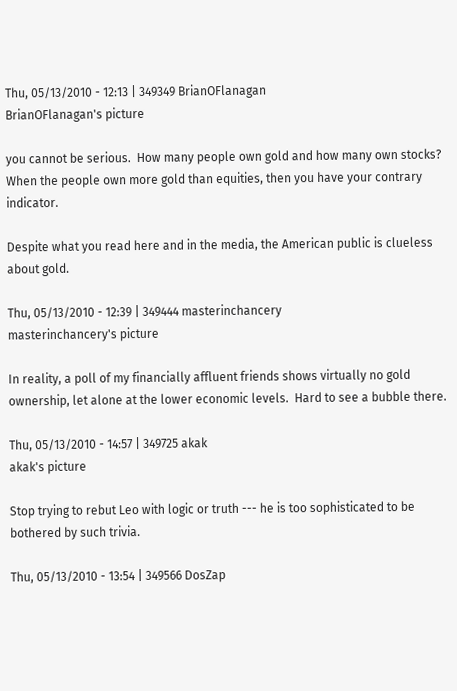Thu, 05/13/2010 - 12:13 | 349349 BrianOFlanagan
BrianOFlanagan's picture

you cannot be serious.  How many people own gold and how many own stocks?  When the people own more gold than equities, then you have your contrary indicator.

Despite what you read here and in the media, the American public is clueless about gold.

Thu, 05/13/2010 - 12:39 | 349444 masterinchancery
masterinchancery's picture

In reality, a poll of my financially affluent friends shows virtually no gold ownership, let alone at the lower economic levels.  Hard to see a bubble there.

Thu, 05/13/2010 - 14:57 | 349725 akak
akak's picture

Stop trying to rebut Leo with logic or truth --- he is too sophisticated to be bothered by such trivia.

Thu, 05/13/2010 - 13:54 | 349566 DosZap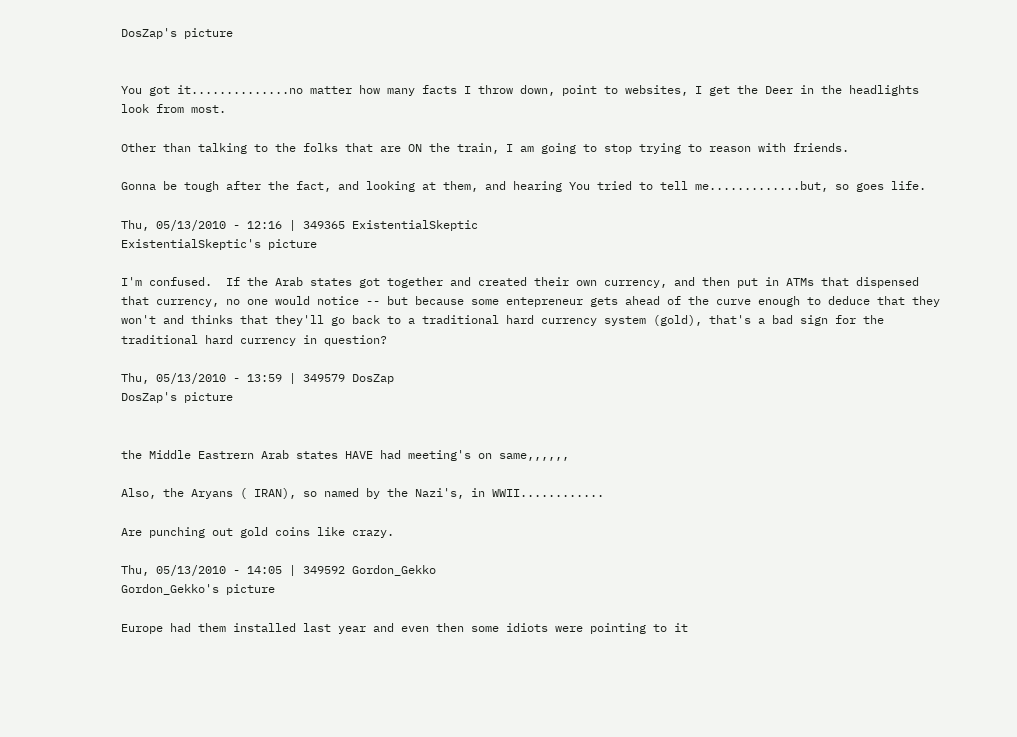DosZap's picture


You got it..............no matter how many facts I throw down, point to websites, I get the Deer in the headlights look from most.

Other than talking to the folks that are ON the train, I am going to stop trying to reason with friends.

Gonna be tough after the fact, and looking at them, and hearing You tried to tell me.............but, so goes life.

Thu, 05/13/2010 - 12:16 | 349365 ExistentialSkeptic
ExistentialSkeptic's picture

I'm confused.  If the Arab states got together and created their own currency, and then put in ATMs that dispensed that currency, no one would notice -- but because some entepreneur gets ahead of the curve enough to deduce that they won't and thinks that they'll go back to a traditional hard currency system (gold), that's a bad sign for the traditional hard currency in question?

Thu, 05/13/2010 - 13:59 | 349579 DosZap
DosZap's picture


the Middle Eastrern Arab states HAVE had meeting's on same,,,,,,

Also, the Aryans ( IRAN), so named by the Nazi's, in WWII............

Are punching out gold coins like crazy.

Thu, 05/13/2010 - 14:05 | 349592 Gordon_Gekko
Gordon_Gekko's picture

Europe had them installed last year and even then some idiots were pointing to it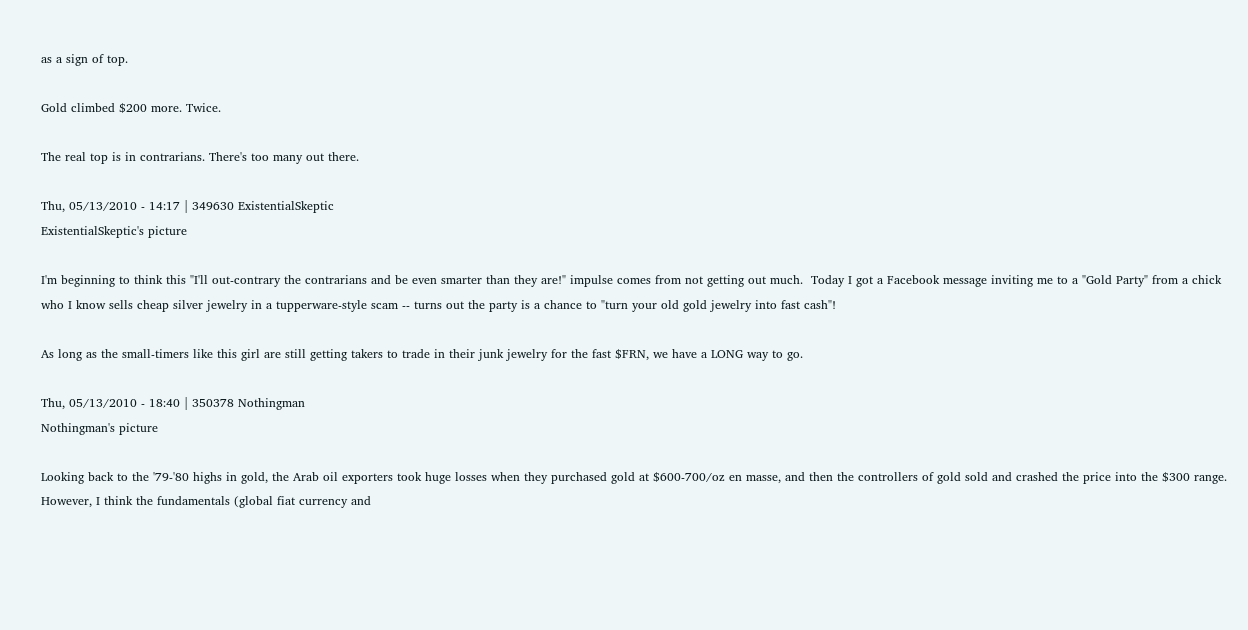as a sign of top.

Gold climbed $200 more. Twice.

The real top is in contrarians. There's too many out there.

Thu, 05/13/2010 - 14:17 | 349630 ExistentialSkeptic
ExistentialSkeptic's picture

I'm beginning to think this "I'll out-contrary the contrarians and be even smarter than they are!" impulse comes from not getting out much.  Today I got a Facebook message inviting me to a "Gold Party" from a chick who I know sells cheap silver jewelry in a tupperware-style scam -- turns out the party is a chance to "turn your old gold jewelry into fast cash"!

As long as the small-timers like this girl are still getting takers to trade in their junk jewelry for the fast $FRN, we have a LONG way to go.

Thu, 05/13/2010 - 18:40 | 350378 Nothingman
Nothingman's picture

Looking back to the '79-'80 highs in gold, the Arab oil exporters took huge losses when they purchased gold at $600-700/oz en masse, and then the controllers of gold sold and crashed the price into the $300 range.  However, I think the fundamentals (global fiat currency and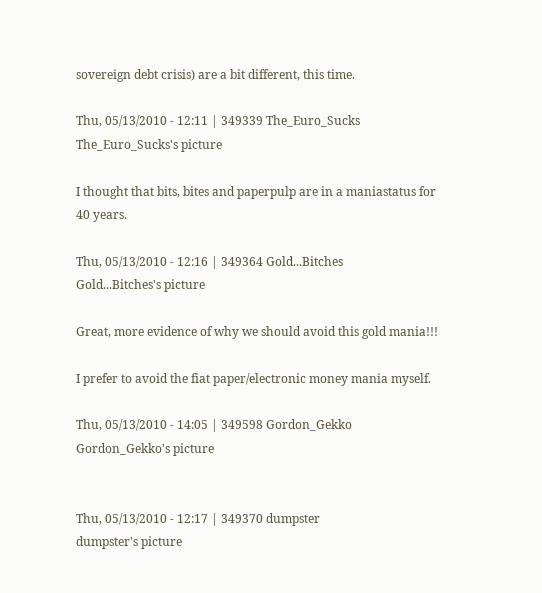sovereign debt crisis) are a bit different, this time.

Thu, 05/13/2010 - 12:11 | 349339 The_Euro_Sucks
The_Euro_Sucks's picture

I thought that bits, bites and paperpulp are in a maniastatus for 40 years.

Thu, 05/13/2010 - 12:16 | 349364 Gold...Bitches
Gold...Bitches's picture

Great, more evidence of why we should avoid this gold mania!!!

I prefer to avoid the fiat paper/electronic money mania myself.

Thu, 05/13/2010 - 14:05 | 349598 Gordon_Gekko
Gordon_Gekko's picture


Thu, 05/13/2010 - 12:17 | 349370 dumpster
dumpster's picture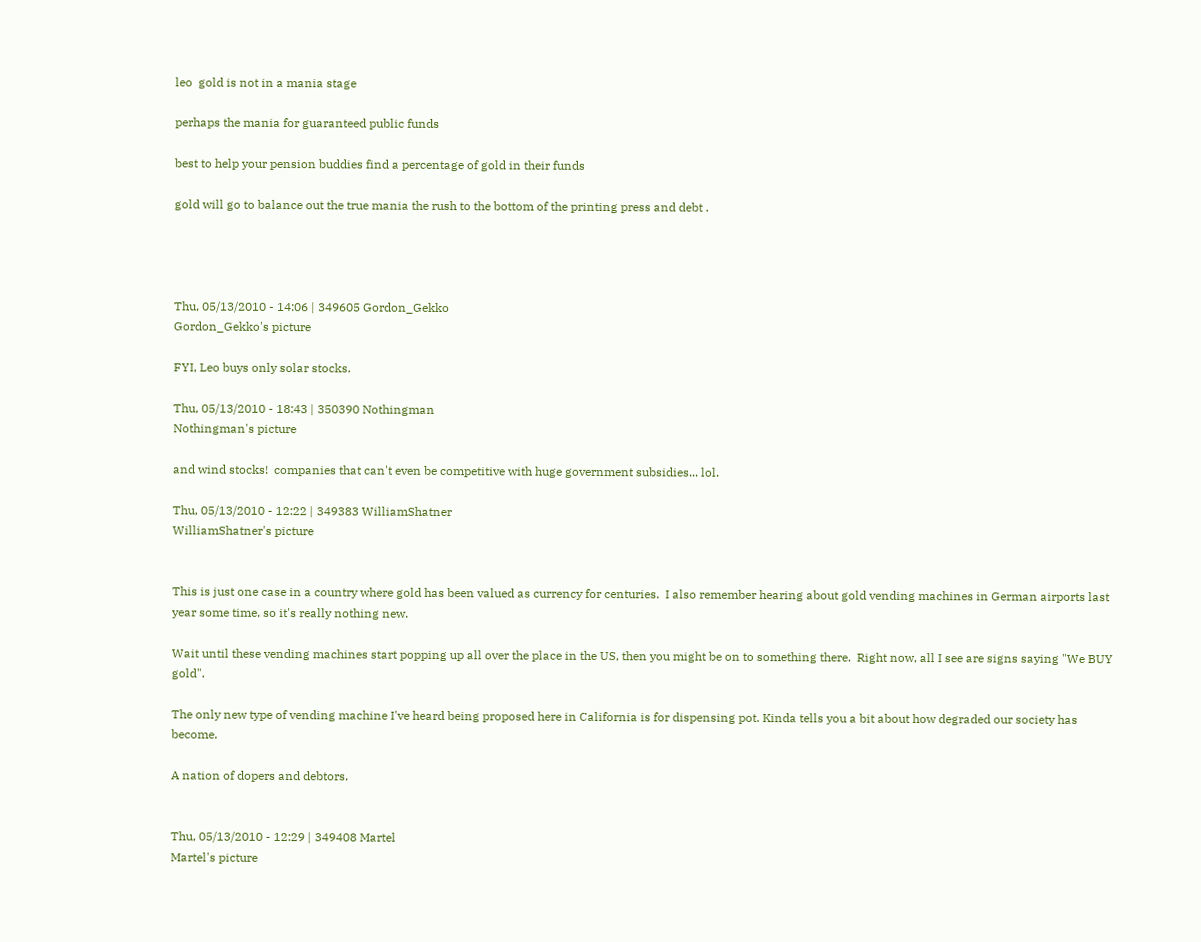leo  gold is not in a mania stage

perhaps the mania for guaranteed public funds

best to help your pension buddies find a percentage of gold in their funds

gold will go to balance out the true mania the rush to the bottom of the printing press and debt .




Thu, 05/13/2010 - 14:06 | 349605 Gordon_Gekko
Gordon_Gekko's picture

FYI, Leo buys only solar stocks.

Thu, 05/13/2010 - 18:43 | 350390 Nothingman
Nothingman's picture

and wind stocks!  companies that can't even be competitive with huge government subsidies... lol.

Thu, 05/13/2010 - 12:22 | 349383 WilliamShatner
WilliamShatner's picture


This is just one case in a country where gold has been valued as currency for centuries.  I also remember hearing about gold vending machines in German airports last year some time, so it's really nothing new.

Wait until these vending machines start popping up all over the place in the US, then you might be on to something there.  Right now, all I see are signs saying "We BUY gold".

The only new type of vending machine I've heard being proposed here in California is for dispensing pot. Kinda tells you a bit about how degraded our society has become.

A nation of dopers and debtors.


Thu, 05/13/2010 - 12:29 | 349408 Martel
Martel's picture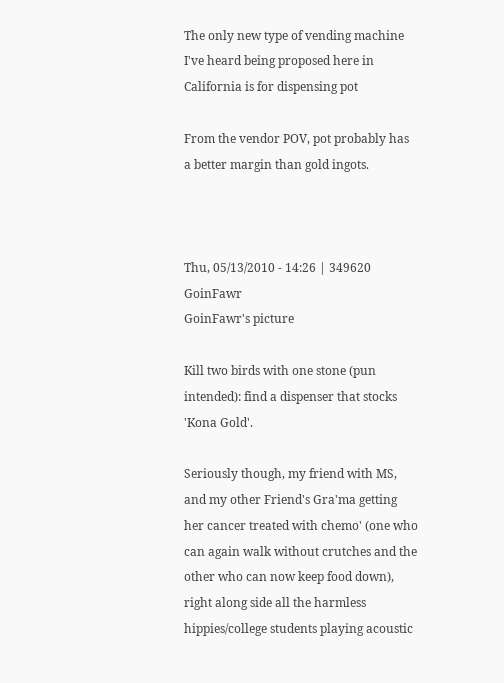The only new type of vending machine I've heard being proposed here in California is for dispensing pot

From the vendor POV, pot probably has a better margin than gold ingots.



Thu, 05/13/2010 - 14:26 | 349620 GoinFawr
GoinFawr's picture

Kill two birds with one stone (pun intended): find a dispenser that stocks 'Kona Gold'.

Seriously though, my friend with MS, and my other Friend's Gra'ma getting her cancer treated with chemo' (one who can again walk without crutches and the other who can now keep food down), right along side all the harmless hippies/college students playing acoustic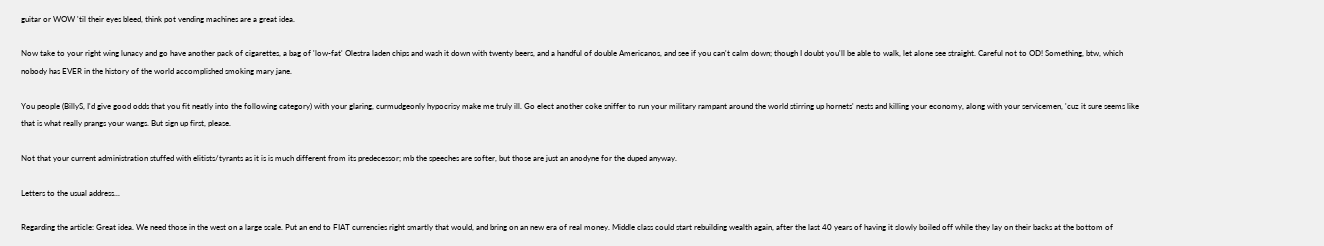guitar or WOW 'til their eyes bleed, think pot vending machines are a great idea.

Now take to your right wing lunacy and go have another pack of cigarettes, a bag of 'low-fat' Olestra laden chips and wash it down with twenty beers, and a handful of double Americanos, and see if you can't calm down; though I doubt you'll be able to walk, let alone see straight. Careful not to OD! Something, btw, which nobody has EVER in the history of the world accomplished smoking mary jane.

You people (BillyS, I'd give good odds that you fit neatly into the following category) with your glaring, curmudgeonly hypocrisy make me truly ill. Go elect another coke sniffer to run your military rampant around the world stirring up hornets' nests and killing your economy, along with your servicemen, 'cuz it sure seems like that is what really prangs your wangs. But sign up first, please.

Not that your current administration stuffed with elitists/tyrants as it is is much different from its predecessor; mb the speeches are softer, but those are just an anodyne for the duped anyway.

Letters to the usual address...

Regarding the article: Great idea. We need those in the west on a large scale. Put an end to FIAT currencies right smartly that would, and bring on an new era of real money. Middle class could start rebuilding wealth again, after the last 40 years of having it slowly boiled off while they lay on their backs at the bottom of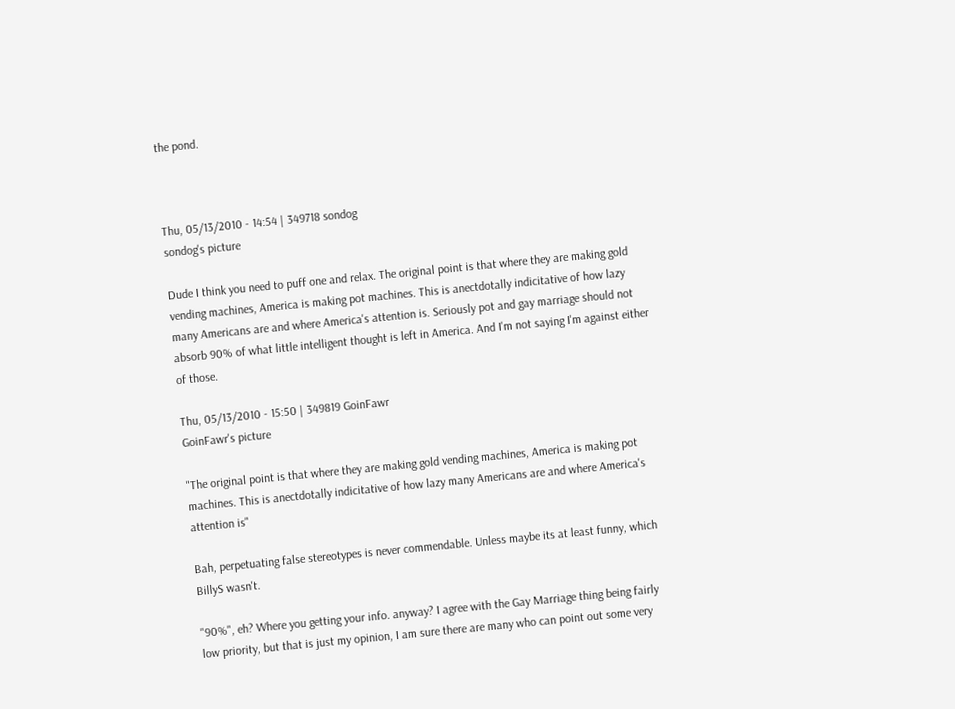the pond.



Thu, 05/13/2010 - 14:54 | 349718 sondog
sondog's picture

Dude I think you need to puff one and relax. The original point is that where they are making gold vending machines, America is making pot machines. This is anectdotally indicitative of how lazy many Americans are and where America's attention is. Seriously pot and gay marriage should not absorb 90% of what little intelligent thought is left in America. And I'm not saying I'm against either of those.

Thu, 05/13/2010 - 15:50 | 349819 GoinFawr
GoinFawr's picture

"The original point is that where they are making gold vending machines, America is making pot machines. This is anectdotally indicitative of how lazy many Americans are and where America's attention is"

Bah, perpetuating false stereotypes is never commendable. Unless maybe its at least funny, which BillyS wasn't.

"90%", eh? Where you getting your info. anyway? I agree with the Gay Marriage thing being fairly low priority, but that is just my opinion, I am sure there are many who can point out some very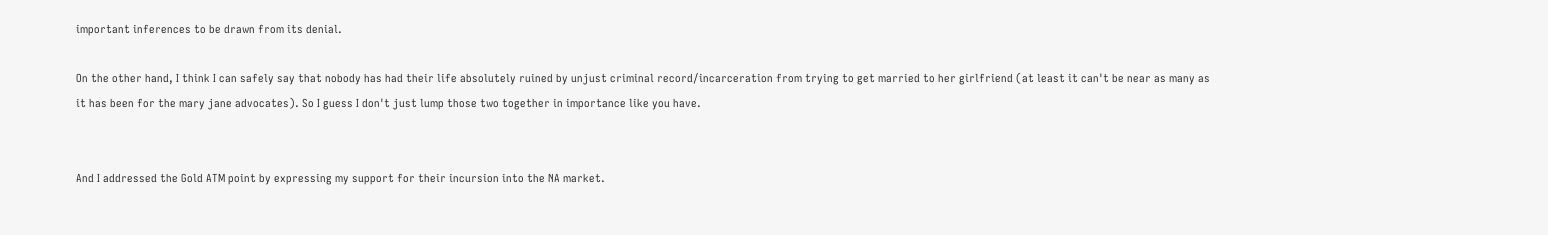important inferences to be drawn from its denial.

On the other hand, I think I can safely say that nobody has had their life absolutely ruined by unjust criminal record/incarceration from trying to get married to her girlfriend (at least it can't be near as many as it has been for the mary jane advocates). So I guess I don't just lump those two together in importance like you have.


And I addressed the Gold ATM point by expressing my support for their incursion into the NA market.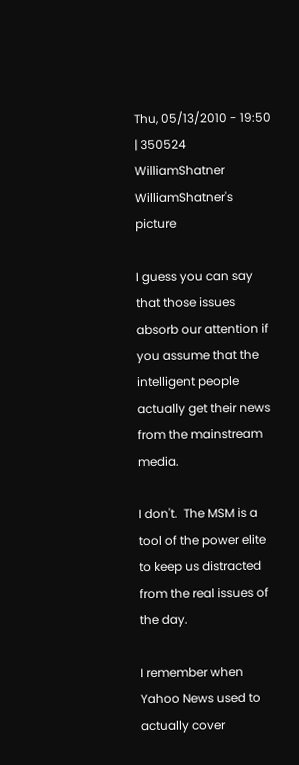Thu, 05/13/2010 - 19:50 | 350524 WilliamShatner
WilliamShatner's picture

I guess you can say that those issues absorb our attention if you assume that the intelligent people actually get their news from the mainstream media.

I don't.  The MSM is a tool of the power elite to keep us distracted from the real issues of the day.

I remember when Yahoo News used to actually cover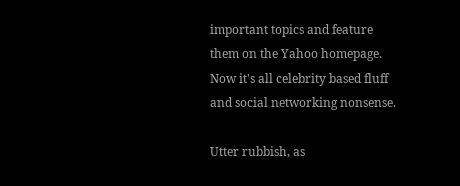important topics and feature them on the Yahoo homepage.  Now it's all celebrity based fluff and social networking nonsense.

Utter rubbish, as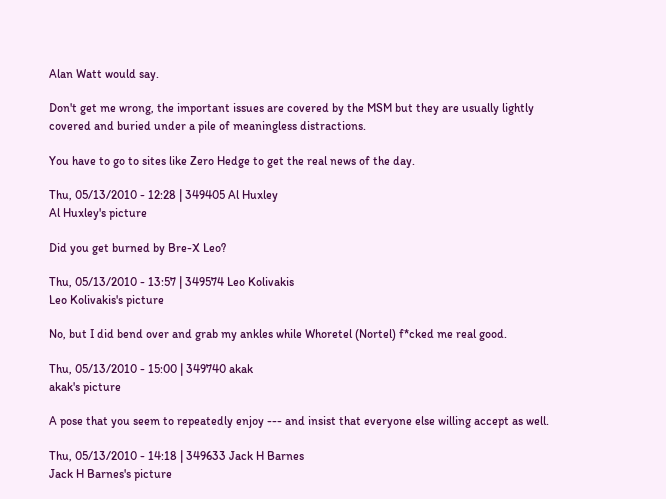Alan Watt would say.

Don't get me wrong, the important issues are covered by the MSM but they are usually lightly covered and buried under a pile of meaningless distractions.

You have to go to sites like Zero Hedge to get the real news of the day.

Thu, 05/13/2010 - 12:28 | 349405 Al Huxley
Al Huxley's picture

Did you get burned by Bre-X Leo?

Thu, 05/13/2010 - 13:57 | 349574 Leo Kolivakis
Leo Kolivakis's picture

No, but I did bend over and grab my ankles while Whoretel (Nortel) f*cked me real good.

Thu, 05/13/2010 - 15:00 | 349740 akak
akak's picture

A pose that you seem to repeatedly enjoy --- and insist that everyone else willing accept as well.

Thu, 05/13/2010 - 14:18 | 349633 Jack H Barnes
Jack H Barnes's picture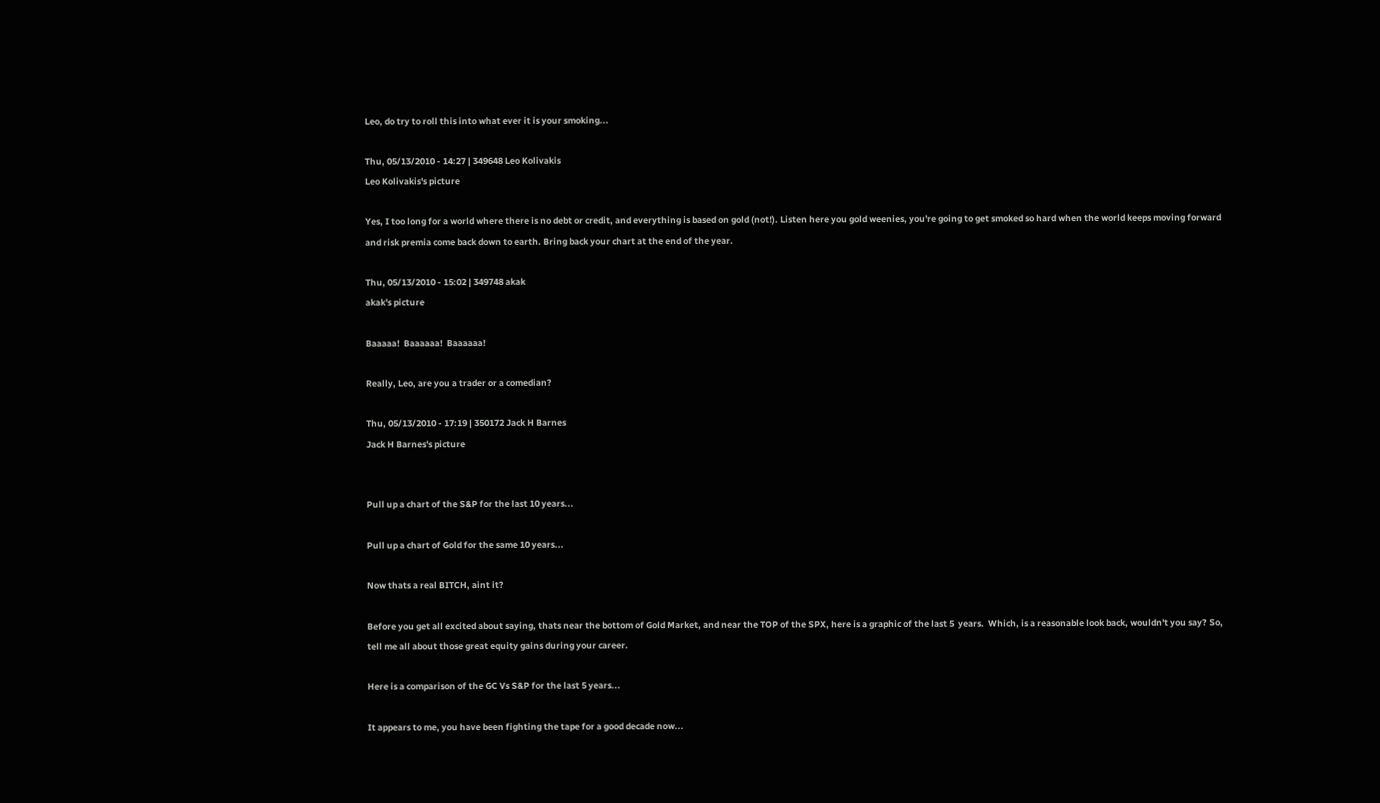Leo, do try to roll this into what ever it is your smoking...

Thu, 05/13/2010 - 14:27 | 349648 Leo Kolivakis
Leo Kolivakis's picture

Yes, I too long for a world where there is no debt or credit, and everything is based on gold (not!). Listen here you gold weenies, you're going to get smoked so hard when the world keeps moving forward and risk premia come back down to earth. Bring back your chart at the end of the year.

Thu, 05/13/2010 - 15:02 | 349748 akak
akak's picture

Baaaaa!  Baaaaaa!  Baaaaaa!

Really, Leo, are you a trader or a comedian?

Thu, 05/13/2010 - 17:19 | 350172 Jack H Barnes
Jack H Barnes's picture


Pull up a chart of the S&P for the last 10 years...

Pull up a chart of Gold for the same 10 years...

Now thats a real BITCH, aint it?

Before you get all excited about saying, thats near the bottom of Gold Market, and near the TOP of the SPX, here is a graphic of the last 5  years.  Which, is a reasonable look back, wouldn't you say? So, tell me all about those great equity gains during your career.

Here is a comparison of the GC Vs S&P for the last 5 years...

It appears to me, you have been fighting the tape for a good decade now...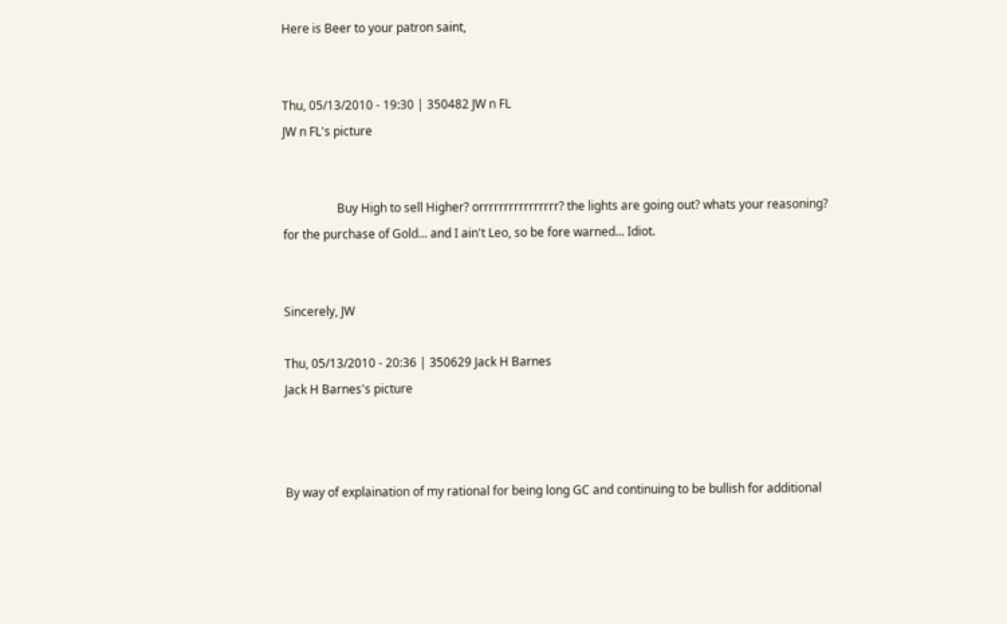Here is Beer to your patron saint,


Thu, 05/13/2010 - 19:30 | 350482 JW n FL
JW n FL's picture


                  Buy High to sell Higher? orrrrrrrrrrrrrrrr? the lights are going out? whats your reasoning? for the purchase of Gold... and I ain't Leo, so be fore warned... Idiot.


Sincerely, JW

Thu, 05/13/2010 - 20:36 | 350629 Jack H Barnes
Jack H Barnes's picture



By way of explaination of my rational for being long GC and continuing to be bullish for additional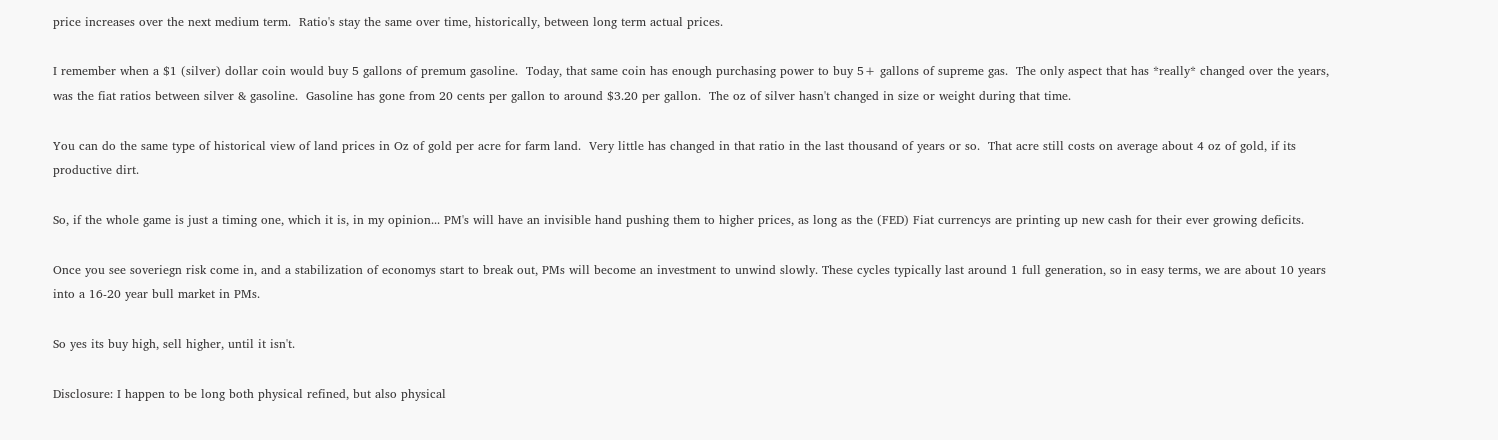price increases over the next medium term.  Ratio's stay the same over time, historically, between long term actual prices.

I remember when a $1 (silver) dollar coin would buy 5 gallons of premum gasoline.  Today, that same coin has enough purchasing power to buy 5+ gallons of supreme gas.  The only aspect that has *really* changed over the years, was the fiat ratios between silver & gasoline.  Gasoline has gone from 20 cents per gallon to around $3.20 per gallon.  The oz of silver hasn't changed in size or weight during that time.

You can do the same type of historical view of land prices in Oz of gold per acre for farm land.  Very little has changed in that ratio in the last thousand of years or so.  That acre still costs on average about 4 oz of gold, if its productive dirt.

So, if the whole game is just a timing one, which it is, in my opinion... PM's will have an invisible hand pushing them to higher prices, as long as the (FED) Fiat currencys are printing up new cash for their ever growing deficits.

Once you see soveriegn risk come in, and a stabilization of economys start to break out, PMs will become an investment to unwind slowly. These cycles typically last around 1 full generation, so in easy terms, we are about 10 years into a 16-20 year bull market in PMs.

So yes its buy high, sell higher, until it isn't.

Disclosure: I happen to be long both physical refined, but also physical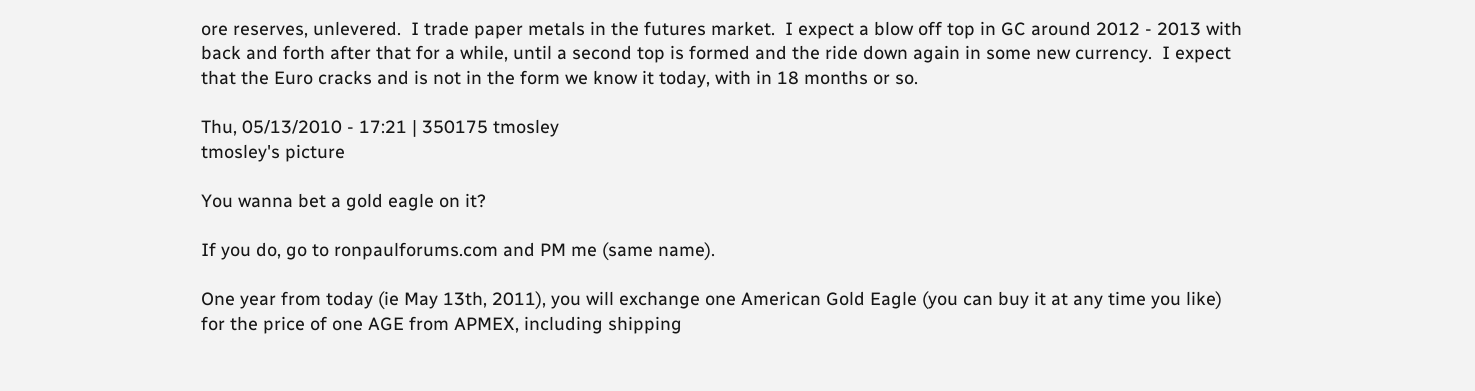ore reserves, unlevered.  I trade paper metals in the futures market.  I expect a blow off top in GC around 2012 - 2013 with back and forth after that for a while, until a second top is formed and the ride down again in some new currency.  I expect that the Euro cracks and is not in the form we know it today, with in 18 months or so.

Thu, 05/13/2010 - 17:21 | 350175 tmosley
tmosley's picture

You wanna bet a gold eagle on it?

If you do, go to ronpaulforums.com and PM me (same name).

One year from today (ie May 13th, 2011), you will exchange one American Gold Eagle (you can buy it at any time you like) for the price of one AGE from APMEX, including shipping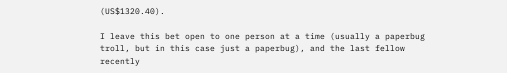(US$1320.40).

I leave this bet open to one person at a time (usually a paperbug troll, but in this case just a paperbug), and the last fellow recently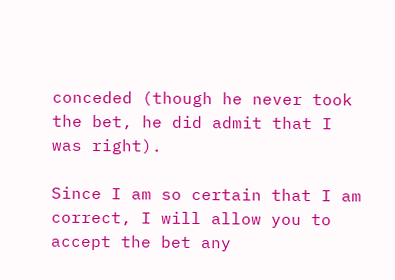conceded (though he never took the bet, he did admit that I was right).

Since I am so certain that I am correct, I will allow you to accept the bet any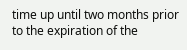time up until two months prior to the expiration of the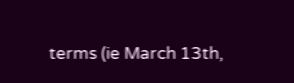terms (ie March 13th,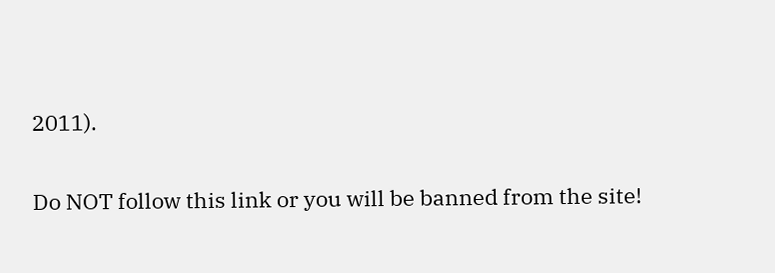2011).

Do NOT follow this link or you will be banned from the site!